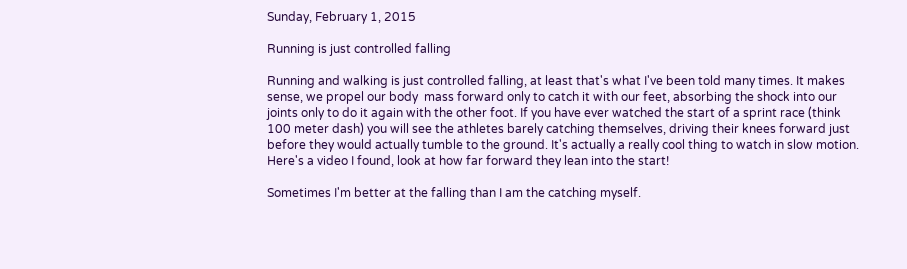Sunday, February 1, 2015

Running is just controlled falling

Running and walking is just controlled falling, at least that's what I've been told many times. It makes sense, we propel our body  mass forward only to catch it with our feet, absorbing the shock into our joints only to do it again with the other foot. If you have ever watched the start of a sprint race (think 100 meter dash) you will see the athletes barely catching themselves, driving their knees forward just before they would actually tumble to the ground. It's actually a really cool thing to watch in slow motion. Here's a video I found, look at how far forward they lean into the start!

Sometimes I'm better at the falling than I am the catching myself.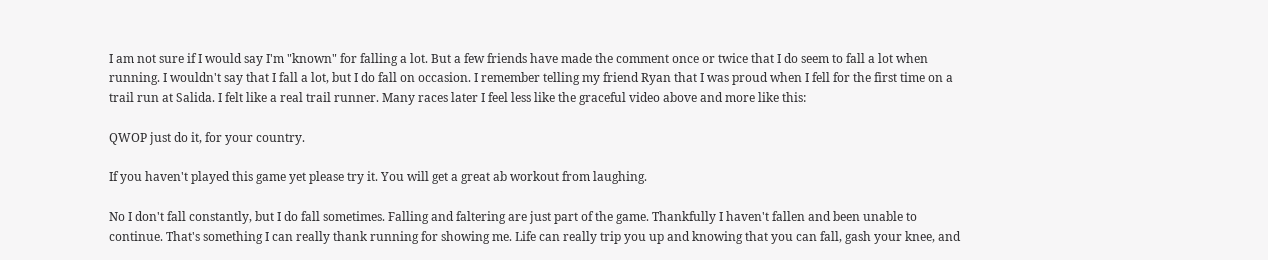I am not sure if I would say I'm "known" for falling a lot. But a few friends have made the comment once or twice that I do seem to fall a lot when running. I wouldn't say that I fall a lot, but I do fall on occasion. I remember telling my friend Ryan that I was proud when I fell for the first time on a trail run at Salida. I felt like a real trail runner. Many races later I feel less like the graceful video above and more like this:

QWOP just do it, for your country.

If you haven't played this game yet please try it. You will get a great ab workout from laughing.

No I don't fall constantly, but I do fall sometimes. Falling and faltering are just part of the game. Thankfully I haven't fallen and been unable to continue. That's something I can really thank running for showing me. Life can really trip you up and knowing that you can fall, gash your knee, and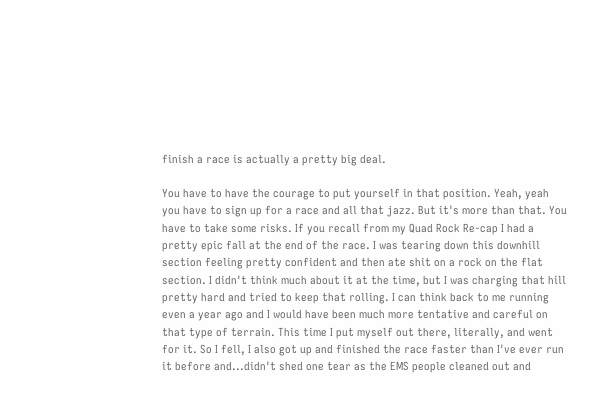finish a race is actually a pretty big deal.

You have to have the courage to put yourself in that position. Yeah, yeah you have to sign up for a race and all that jazz. But it's more than that. You have to take some risks. If you recall from my Quad Rock Re-cap I had a pretty epic fall at the end of the race. I was tearing down this downhill section feeling pretty confident and then ate shit on a rock on the flat section. I didn't think much about it at the time, but I was charging that hill pretty hard and tried to keep that rolling. I can think back to me running even a year ago and I would have been much more tentative and careful on that type of terrain. This time I put myself out there, literally, and went for it. So I fell, I also got up and finished the race faster than I've ever run it before and...didn't shed one tear as the EMS people cleaned out and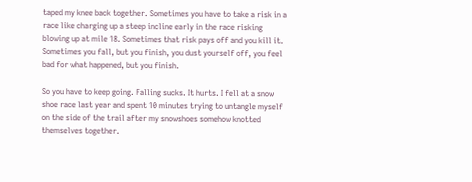taped my knee back together. Sometimes you have to take a risk in a race like charging up a steep incline early in the race risking blowing up at mile 18. Sometimes that risk pays off and you kill it. Sometimes you fall, but you finish, you dust yourself off, you feel bad for what happened, but you finish.

So you have to keep going. Falling sucks. It hurts. I fell at a snow shoe race last year and spent 10 minutes trying to untangle myself on the side of the trail after my snowshoes somehow knotted themselves together.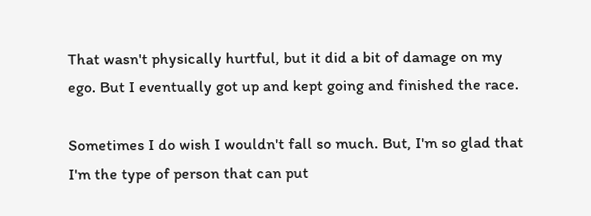That wasn't physically hurtful, but it did a bit of damage on my ego. But I eventually got up and kept going and finished the race.

Sometimes I do wish I wouldn't fall so much. But, I'm so glad that I'm the type of person that can put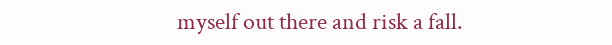myself out there and risk a fall.